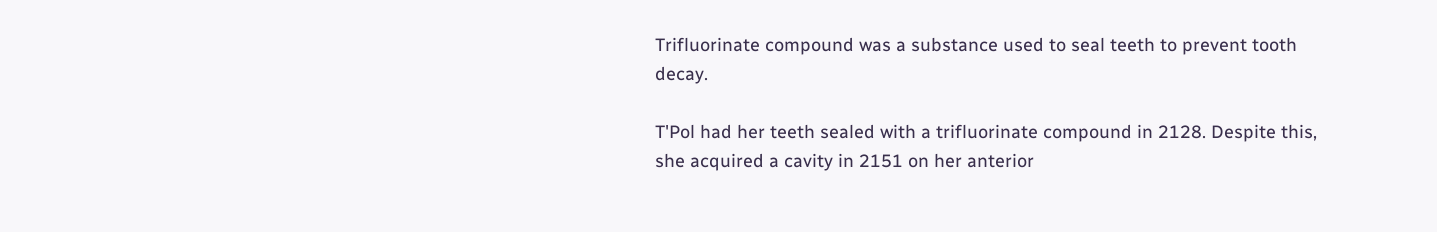Trifluorinate compound was a substance used to seal teeth to prevent tooth decay.

T'Pol had her teeth sealed with a trifluorinate compound in 2128. Despite this, she acquired a cavity in 2151 on her anterior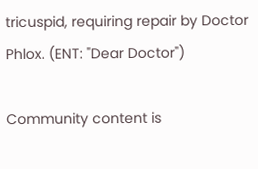tricuspid, requiring repair by Doctor Phlox. (ENT: "Dear Doctor")

Community content is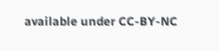available under CC-BY-NC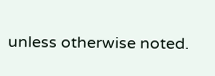unless otherwise noted.